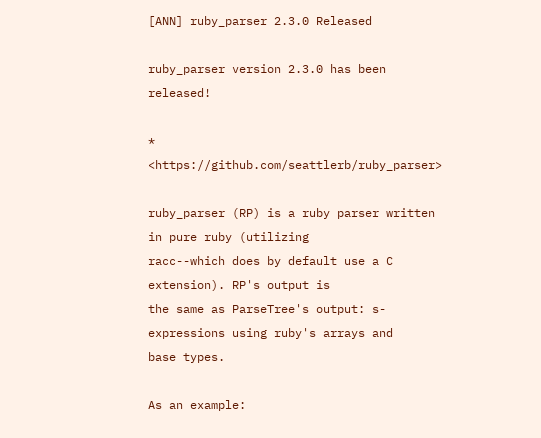[ANN] ruby_parser 2.3.0 Released

ruby_parser version 2.3.0 has been released!

* <https://github.com/seattlerb/ruby_parser>

ruby_parser (RP) is a ruby parser written in pure ruby (utilizing
racc--which does by default use a C extension). RP's output is
the same as ParseTree's output: s-expressions using ruby's arrays and
base types.

As an example: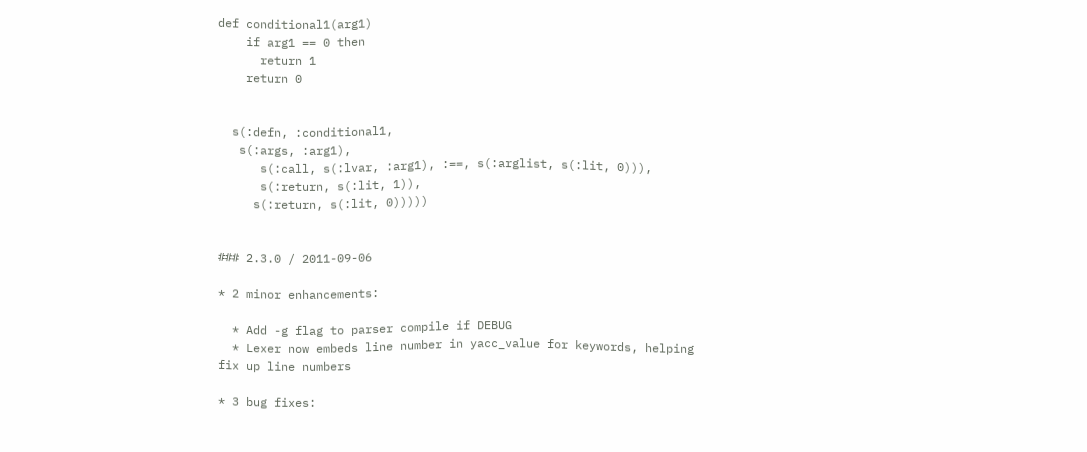def conditional1(arg1)
    if arg1 == 0 then
      return 1
    return 0


  s(:defn, :conditional1,
   s(:args, :arg1),
      s(:call, s(:lvar, :arg1), :==, s(:arglist, s(:lit, 0))),
      s(:return, s(:lit, 1)),
     s(:return, s(:lit, 0)))))


### 2.3.0 / 2011-09-06

* 2 minor enhancements:

  * Add -g flag to parser compile if DEBUG
  * Lexer now embeds line number in yacc_value for keywords, helping fix up line numbers

* 3 bug fixes: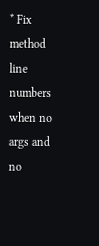* Fix method line numbers when no args and no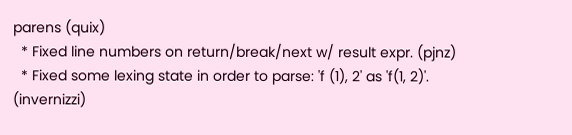parens (quix)
  * Fixed line numbers on return/break/next w/ result expr. (pjnz)
  * Fixed some lexing state in order to parse: 'f (1), 2' as 'f(1, 2)'. (invernizzi)